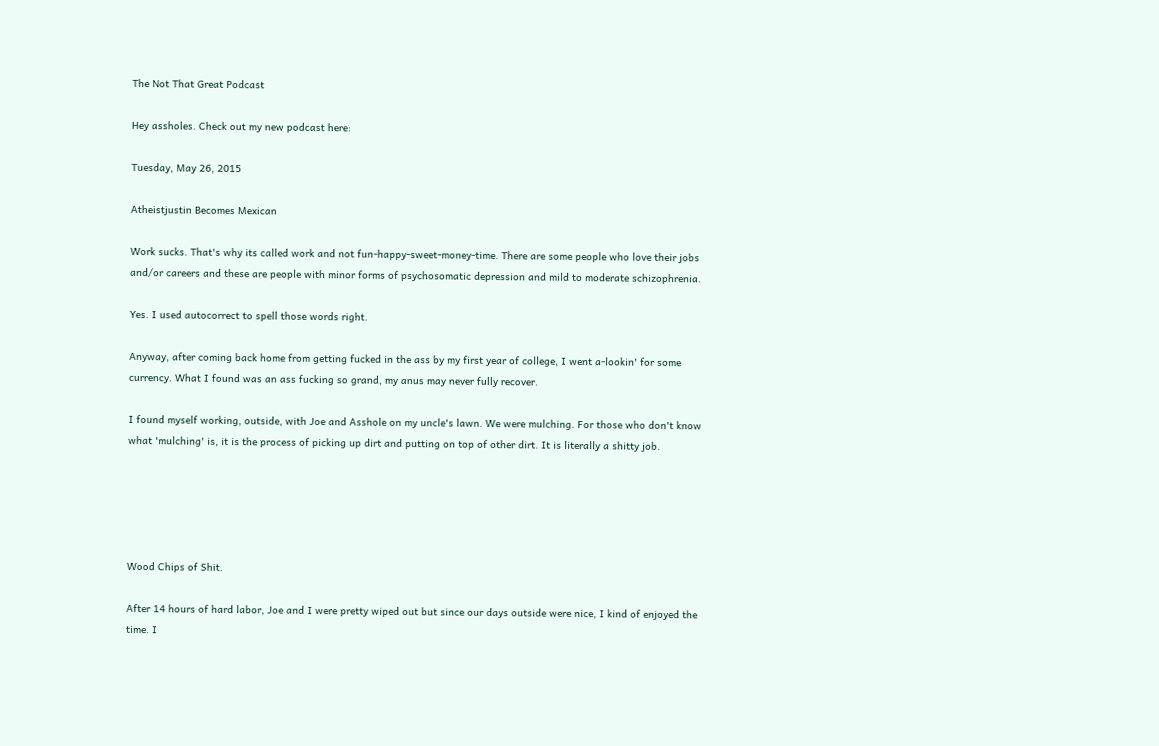The Not That Great Podcast

Hey assholes. Check out my new podcast here:

Tuesday, May 26, 2015

Atheistjustin Becomes Mexican

Work sucks. That's why its called work and not fun-happy-sweet-money-time. There are some people who love their jobs and/or careers and these are people with minor forms of psychosomatic depression and mild to moderate schizophrenia.

Yes. I used autocorrect to spell those words right.

Anyway, after coming back home from getting fucked in the ass by my first year of college, I went a-lookin' for some currency. What I found was an ass fucking so grand, my anus may never fully recover.

I found myself working, outside, with Joe and Asshole on my uncle's lawn. We were mulching. For those who don't know what 'mulching' is, it is the process of picking up dirt and putting on top of other dirt. It is literally a shitty job.





Wood Chips of Shit.

After 14 hours of hard labor, Joe and I were pretty wiped out but since our days outside were nice, I kind of enjoyed the time. I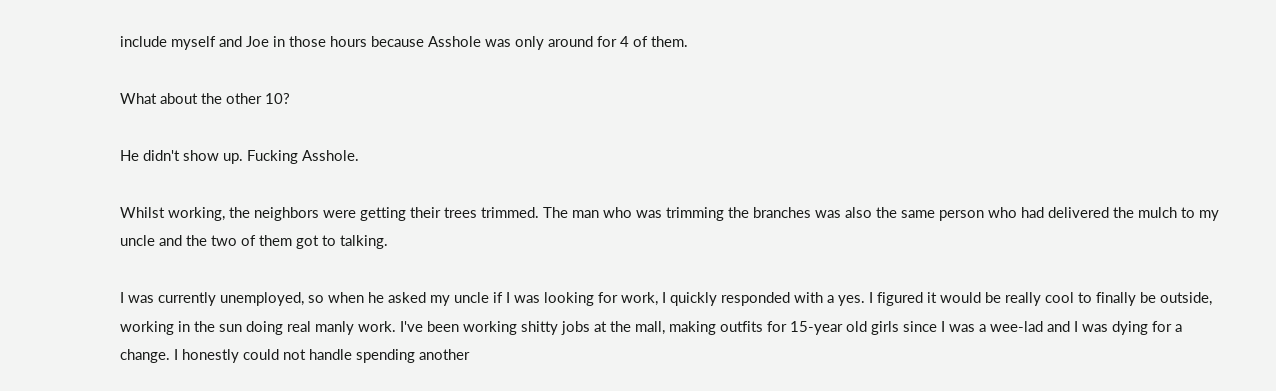include myself and Joe in those hours because Asshole was only around for 4 of them.

What about the other 10?

He didn't show up. Fucking Asshole.

Whilst working, the neighbors were getting their trees trimmed. The man who was trimming the branches was also the same person who had delivered the mulch to my uncle and the two of them got to talking.

I was currently unemployed, so when he asked my uncle if I was looking for work, I quickly responded with a yes. I figured it would be really cool to finally be outside, working in the sun doing real manly work. I've been working shitty jobs at the mall, making outfits for 15-year old girls since I was a wee-lad and I was dying for a change. I honestly could not handle spending another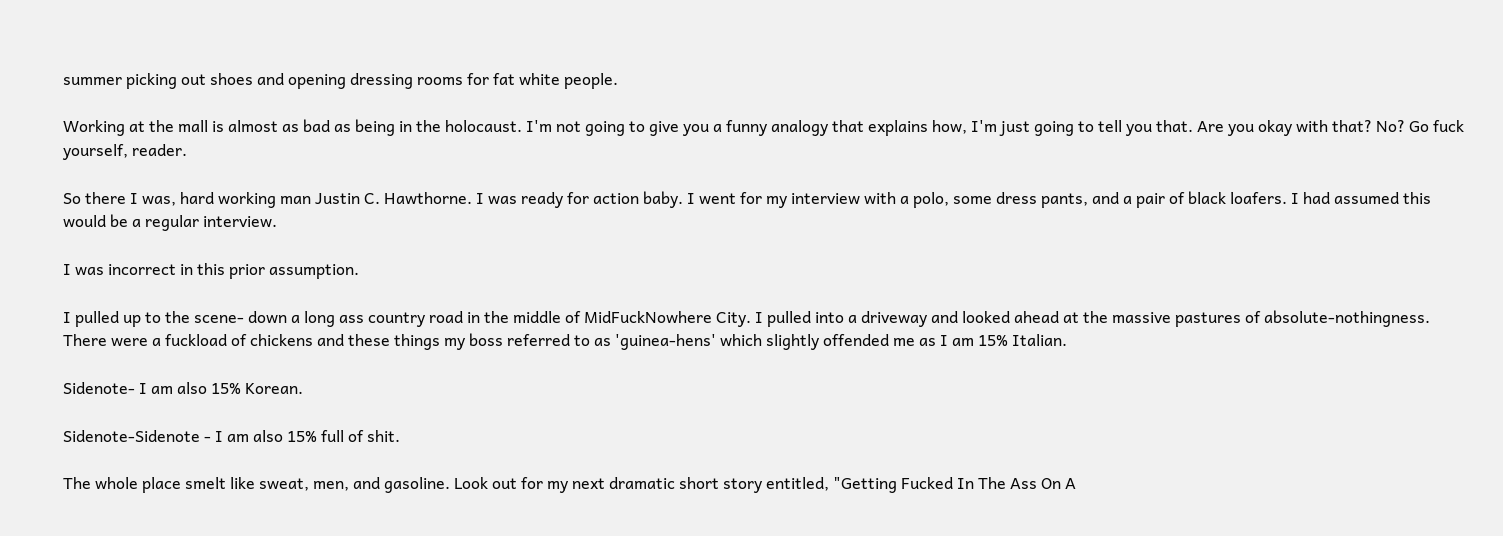summer picking out shoes and opening dressing rooms for fat white people.

Working at the mall is almost as bad as being in the holocaust. I'm not going to give you a funny analogy that explains how, I'm just going to tell you that. Are you okay with that? No? Go fuck yourself, reader.

So there I was, hard working man Justin C. Hawthorne. I was ready for action baby. I went for my interview with a polo, some dress pants, and a pair of black loafers. I had assumed this would be a regular interview.

I was incorrect in this prior assumption.

I pulled up to the scene- down a long ass country road in the middle of MidFuckNowhere City. I pulled into a driveway and looked ahead at the massive pastures of absolute-nothingness. There were a fuckload of chickens and these things my boss referred to as 'guinea-hens' which slightly offended me as I am 15% Italian.

Sidenote- I am also 15% Korean.

Sidenote-Sidenote - I am also 15% full of shit.

The whole place smelt like sweat, men, and gasoline. Look out for my next dramatic short story entitled, "Getting Fucked In The Ass On A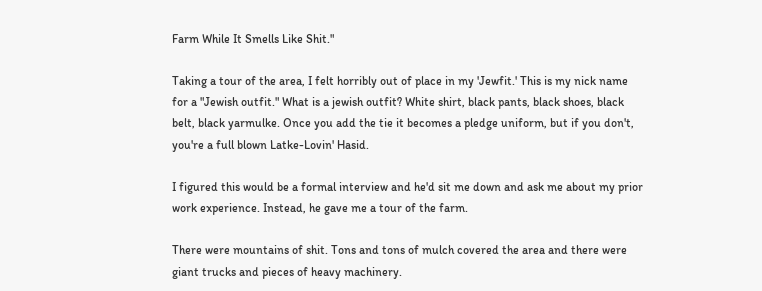Farm While It Smells Like Shit."

Taking a tour of the area, I felt horribly out of place in my 'Jewfit.' This is my nick name for a "Jewish outfit." What is a jewish outfit? White shirt, black pants, black shoes, black belt, black yarmulke. Once you add the tie it becomes a pledge uniform, but if you don't, you're a full blown Latke-Lovin' Hasid.

I figured this would be a formal interview and he'd sit me down and ask me about my prior work experience. Instead, he gave me a tour of the farm.

There were mountains of shit. Tons and tons of mulch covered the area and there were giant trucks and pieces of heavy machinery.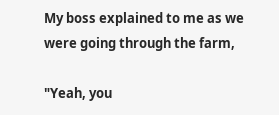My boss explained to me as we were going through the farm,

"Yeah, you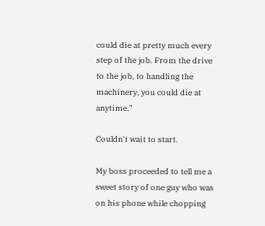could die at pretty much every step of the job. From the drive to the job, to handling the machinery, you could die at anytime."

Couldn't wait to start.

My boss proceeded to tell me a sweet story of one guy who was on his phone while chopping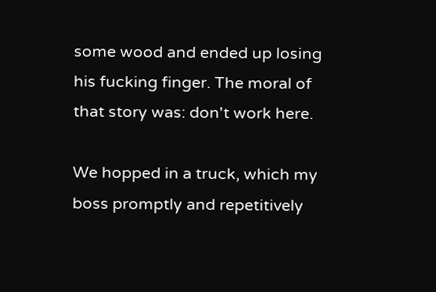some wood and ended up losing his fucking finger. The moral of that story was: don't work here.

We hopped in a truck, which my boss promptly and repetitively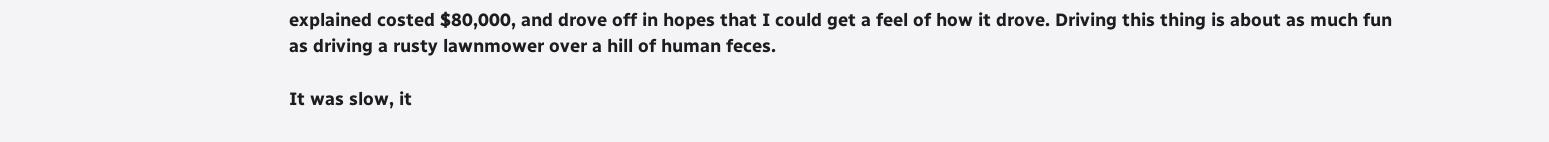explained costed $80,000, and drove off in hopes that I could get a feel of how it drove. Driving this thing is about as much fun as driving a rusty lawnmower over a hill of human feces.

It was slow, it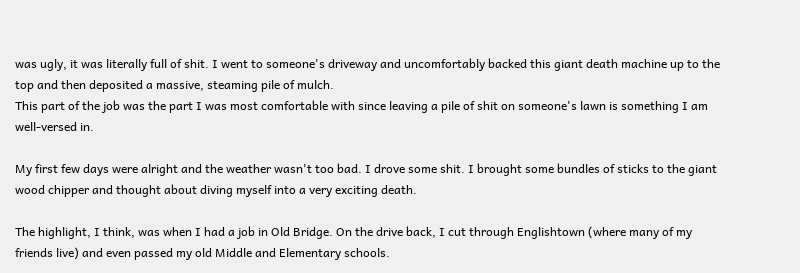was ugly, it was literally full of shit. I went to someone's driveway and uncomfortably backed this giant death machine up to the top and then deposited a massive, steaming pile of mulch.
This part of the job was the part I was most comfortable with since leaving a pile of shit on someone's lawn is something I am well-versed in.

My first few days were alright and the weather wasn't too bad. I drove some shit. I brought some bundles of sticks to the giant wood chipper and thought about diving myself into a very exciting death.

The highlight, I think, was when I had a job in Old Bridge. On the drive back, I cut through Englishtown (where many of my friends live) and even passed my old Middle and Elementary schools.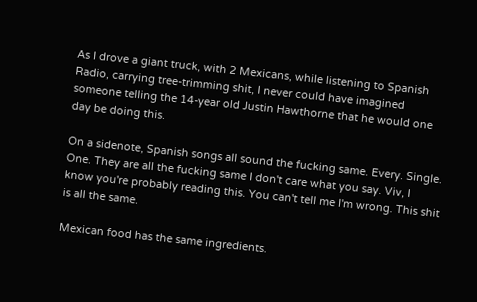As I drove a giant truck, with 2 Mexicans, while listening to Spanish Radio, carrying tree-trimming shit, I never could have imagined someone telling the 14-year old Justin Hawthorne that he would one day be doing this.

On a sidenote, Spanish songs all sound the fucking same. Every. Single. One. They are all the fucking same I don't care what you say. Viv, I know you're probably reading this. You can't tell me I'm wrong. This shit is all the same.

Mexican food has the same ingredients.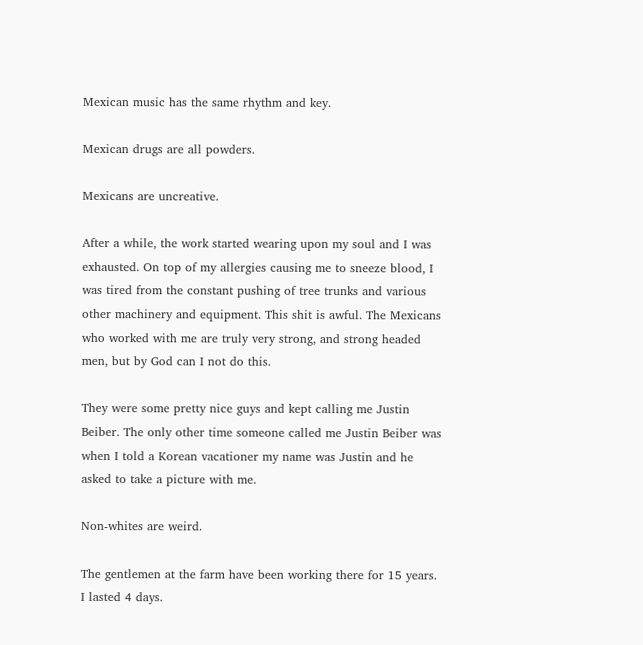Mexican music has the same rhythm and key.

Mexican drugs are all powders.

Mexicans are uncreative.

After a while, the work started wearing upon my soul and I was exhausted. On top of my allergies causing me to sneeze blood, I was tired from the constant pushing of tree trunks and various other machinery and equipment. This shit is awful. The Mexicans who worked with me are truly very strong, and strong headed men, but by God can I not do this.

They were some pretty nice guys and kept calling me Justin Beiber. The only other time someone called me Justin Beiber was when I told a Korean vacationer my name was Justin and he asked to take a picture with me.

Non-whites are weird.

The gentlemen at the farm have been working there for 15 years. I lasted 4 days.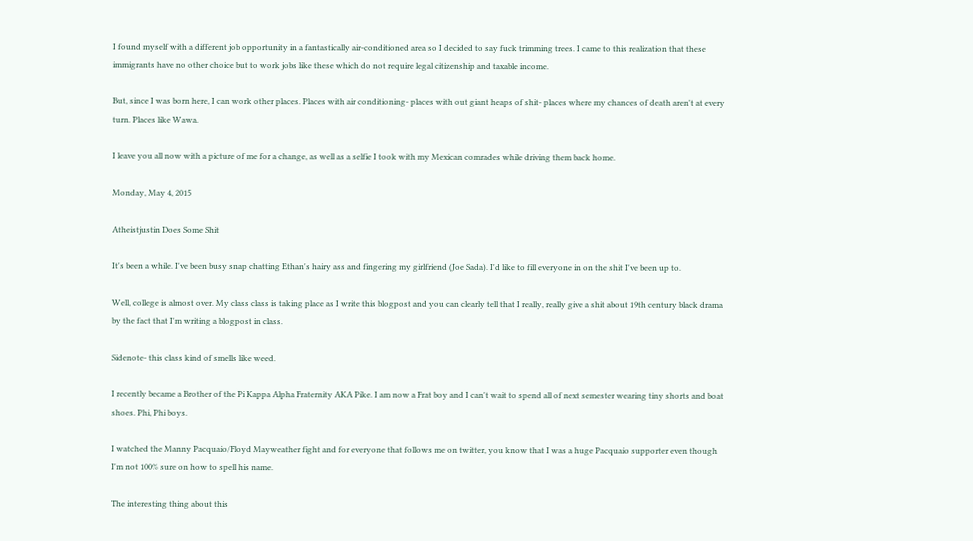I found myself with a different job opportunity in a fantastically air-conditioned area so I decided to say fuck trimming trees. I came to this realization that these immigrants have no other choice but to work jobs like these which do not require legal citizenship and taxable income.

But, since I was born here, I can work other places. Places with air conditioning- places with out giant heaps of shit- places where my chances of death aren't at every turn. Places like Wawa.

I leave you all now with a picture of me for a change, as well as a selfie I took with my Mexican comrades while driving them back home.

Monday, May 4, 2015

Atheistjustin Does Some Shit

It's been a while. I've been busy snap chatting Ethan's hairy ass and fingering my girlfriend (Joe Sada). I'd like to fill everyone in on the shit I've been up to.

Well, college is almost over. My class class is taking place as I write this blogpost and you can clearly tell that I really, really give a shit about 19th century black drama by the fact that I'm writing a blogpost in class.

Sidenote- this class kind of smells like weed.

I recently became a Brother of the Pi Kappa Alpha Fraternity AKA Pike. I am now a Frat boy and I can't wait to spend all of next semester wearing tiny shorts and boat shoes. Phi, Phi boys.

I watched the Manny Pacquaio/Floyd Mayweather fight and for everyone that follows me on twitter, you know that I was a huge Pacquaio supporter even though I'm not 100% sure on how to spell his name.

The interesting thing about this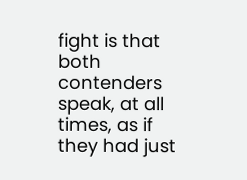fight is that both contenders speak, at all times, as if they had just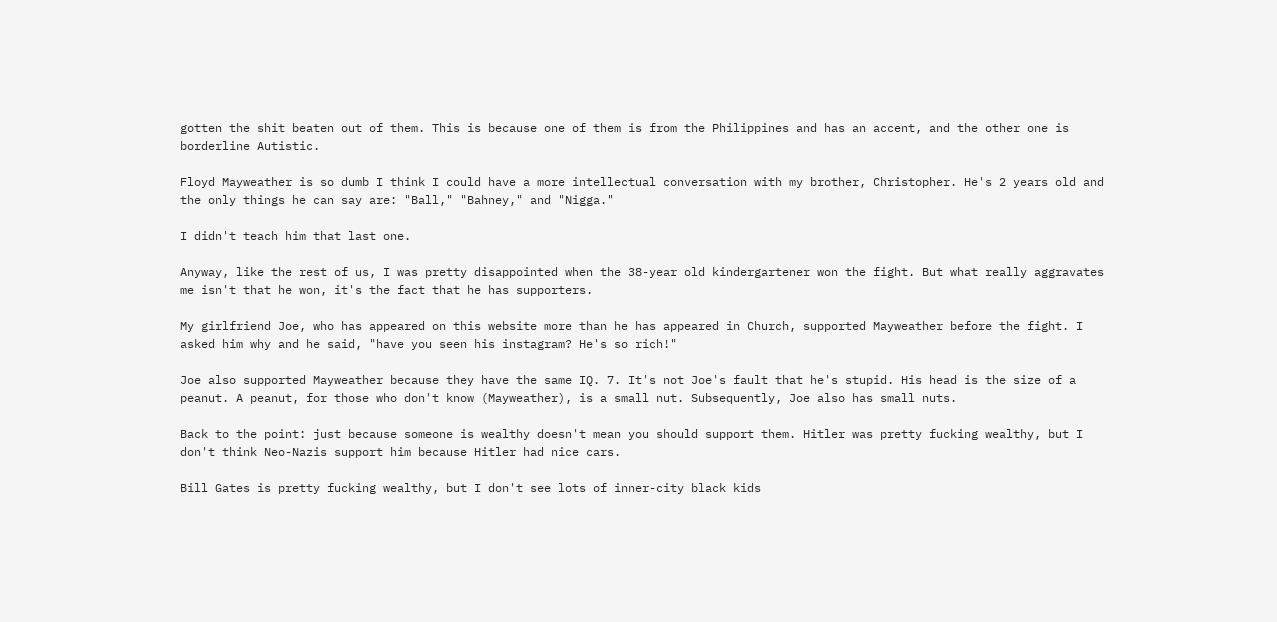gotten the shit beaten out of them. This is because one of them is from the Philippines and has an accent, and the other one is borderline Autistic.

Floyd Mayweather is so dumb I think I could have a more intellectual conversation with my brother, Christopher. He's 2 years old and the only things he can say are: "Ball," "Bahney," and "Nigga."

I didn't teach him that last one.

Anyway, like the rest of us, I was pretty disappointed when the 38-year old kindergartener won the fight. But what really aggravates me isn't that he won, it's the fact that he has supporters.

My girlfriend Joe, who has appeared on this website more than he has appeared in Church, supported Mayweather before the fight. I asked him why and he said, "have you seen his instagram? He's so rich!"

Joe also supported Mayweather because they have the same IQ. 7. It's not Joe's fault that he's stupid. His head is the size of a peanut. A peanut, for those who don't know (Mayweather), is a small nut. Subsequently, Joe also has small nuts.

Back to the point: just because someone is wealthy doesn't mean you should support them. Hitler was pretty fucking wealthy, but I don't think Neo-Nazis support him because Hitler had nice cars.

Bill Gates is pretty fucking wealthy, but I don't see lots of inner-city black kids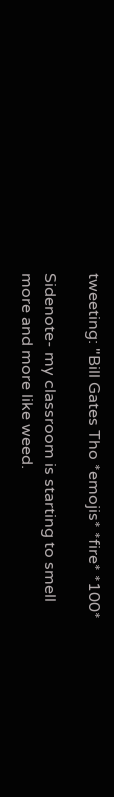tweeting: "Bill Gates Tho *emojis* *fire* *100*

Sidenote- my classroom is starting to smell more and more like weed.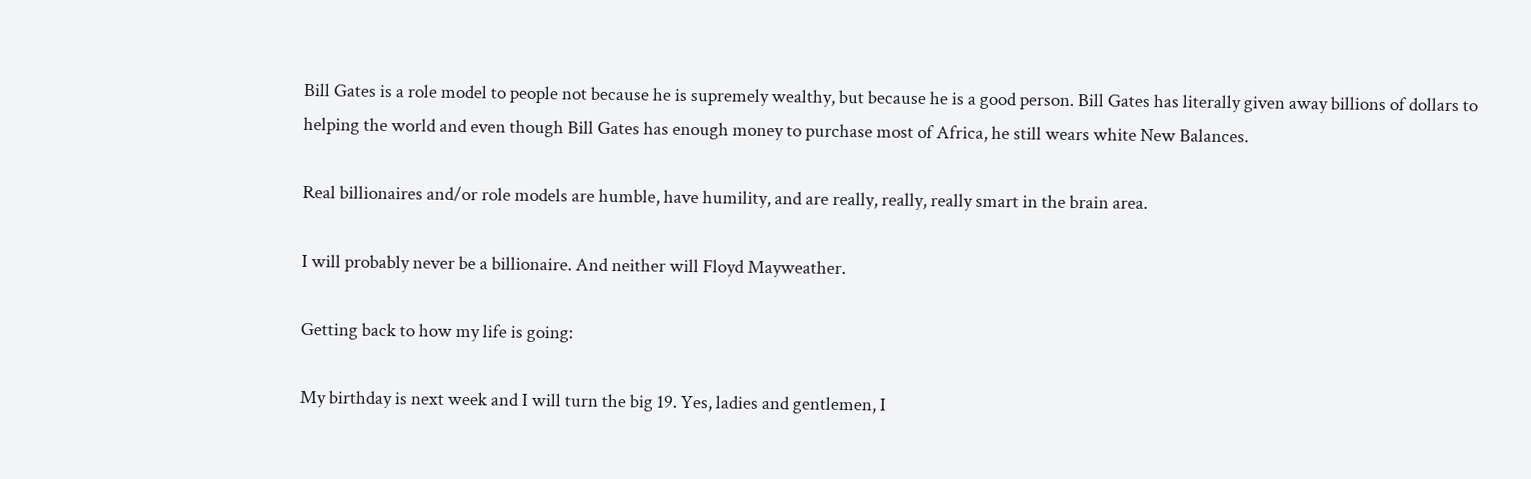Bill Gates is a role model to people not because he is supremely wealthy, but because he is a good person. Bill Gates has literally given away billions of dollars to helping the world and even though Bill Gates has enough money to purchase most of Africa, he still wears white New Balances.

Real billionaires and/or role models are humble, have humility, and are really, really, really smart in the brain area.

I will probably never be a billionaire. And neither will Floyd Mayweather.

Getting back to how my life is going:

My birthday is next week and I will turn the big 19. Yes, ladies and gentlemen, I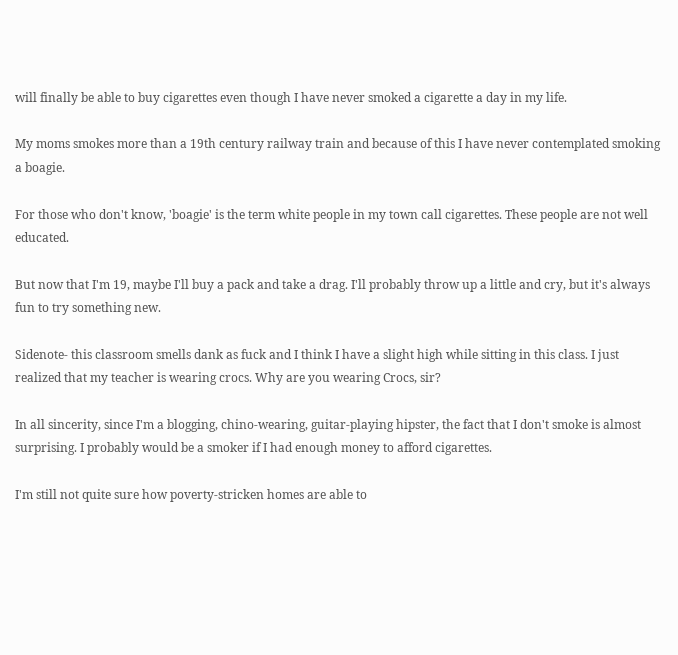will finally be able to buy cigarettes even though I have never smoked a cigarette a day in my life.

My moms smokes more than a 19th century railway train and because of this I have never contemplated smoking a boagie.

For those who don't know, 'boagie' is the term white people in my town call cigarettes. These people are not well educated.

But now that I'm 19, maybe I'll buy a pack and take a drag. I'll probably throw up a little and cry, but it's always fun to try something new.

Sidenote- this classroom smells dank as fuck and I think I have a slight high while sitting in this class. I just realized that my teacher is wearing crocs. Why are you wearing Crocs, sir?

In all sincerity, since I'm a blogging, chino-wearing, guitar-playing hipster, the fact that I don't smoke is almost surprising. I probably would be a smoker if I had enough money to afford cigarettes.

I'm still not quite sure how poverty-stricken homes are able to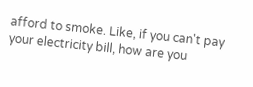afford to smoke. Like, if you can't pay your electricity bill, how are you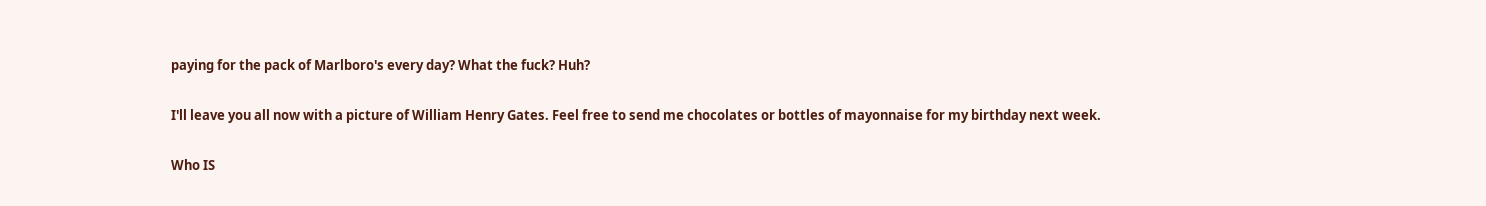paying for the pack of Marlboro's every day? What the fuck? Huh?

I'll leave you all now with a picture of William Henry Gates. Feel free to send me chocolates or bottles of mayonnaise for my birthday next week.

Who IS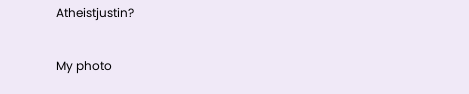Atheistjustin?

My photo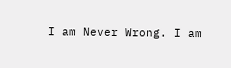I am Never Wrong. I am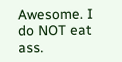Awesome. I do NOT eat ass.